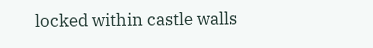locked within castle walls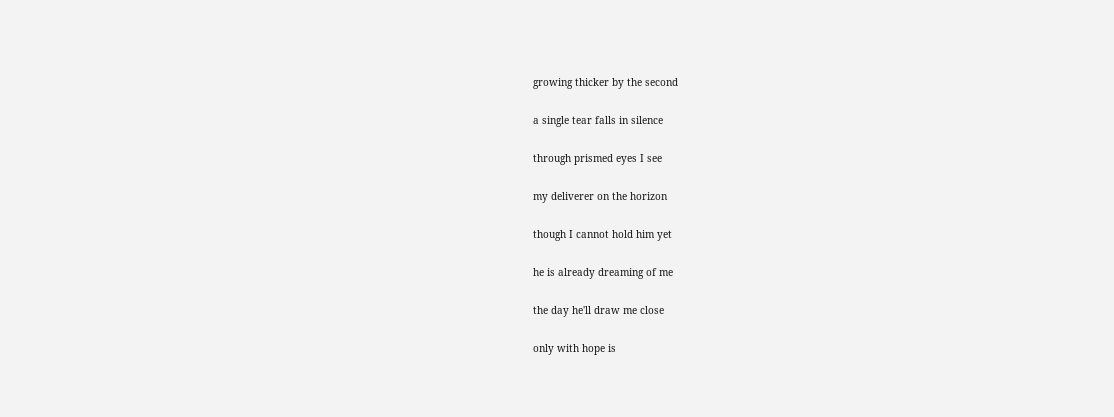growing thicker by the second

a single tear falls in silence

through prismed eyes I see

my deliverer on the horizon

though I cannot hold him yet

he is already dreaming of me

the day he'll draw me close

only with hope is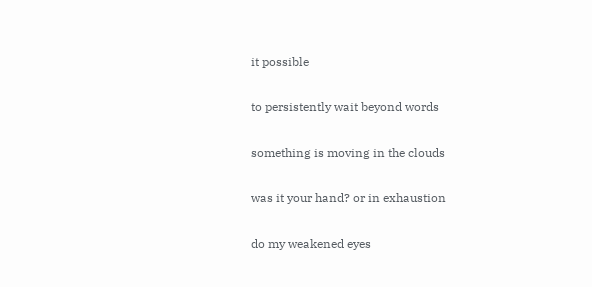it possible

to persistently wait beyond words

something is moving in the clouds

was it your hand? or in exhaustion

do my weakened eyes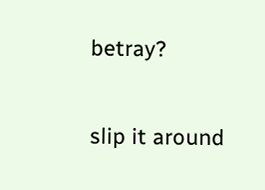betray?

slip it around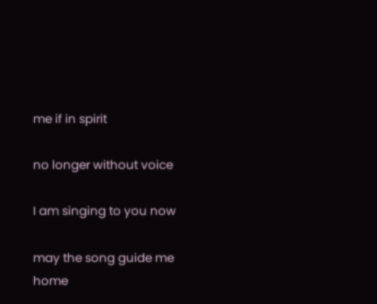me if in spirit

no longer without voice

I am singing to you now

may the song guide me home